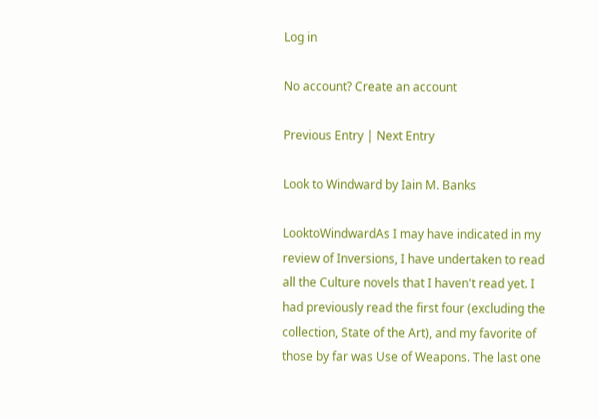Log in

No account? Create an account

Previous Entry | Next Entry

Look to Windward by Iain M. Banks

LooktoWindwardAs I may have indicated in my review of Inversions, I have undertaken to read all the Culture novels that I haven't read yet. I had previously read the first four (excluding the collection, State of the Art), and my favorite of those by far was Use of Weapons. The last one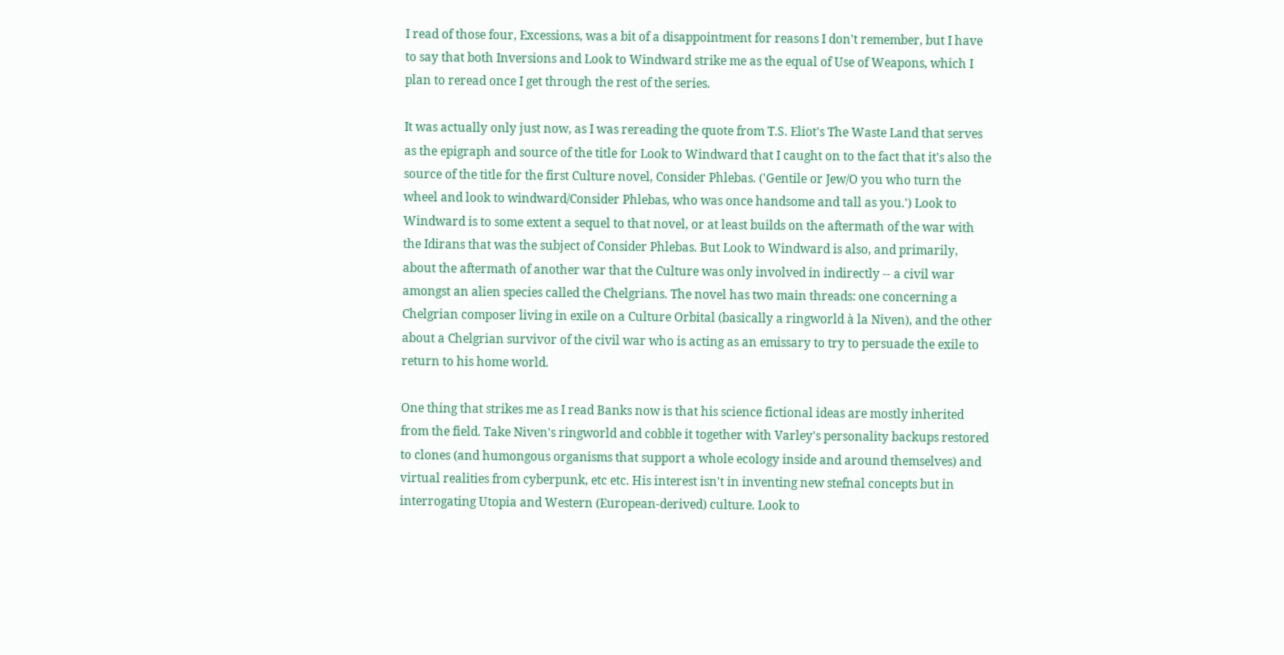I read of those four, Excessions, was a bit of a disappointment for reasons I don't remember, but I have to say that both Inversions and Look to Windward strike me as the equal of Use of Weapons, which I plan to reread once I get through the rest of the series.

It was actually only just now, as I was rereading the quote from T.S. Eliot's The Waste Land that serves as the epigraph and source of the title for Look to Windward that I caught on to the fact that it's also the source of the title for the first Culture novel, Consider Phlebas. ('Gentile or Jew/O you who turn the wheel and look to windward/Consider Phlebas, who was once handsome and tall as you.') Look to Windward is to some extent a sequel to that novel, or at least builds on the aftermath of the war with the Idirans that was the subject of Consider Phlebas. But Look to Windward is also, and primarily, about the aftermath of another war that the Culture was only involved in indirectly -- a civil war amongst an alien species called the Chelgrians. The novel has two main threads: one concerning a Chelgrian composer living in exile on a Culture Orbital (basically a ringworld à la Niven), and the other about a Chelgrian survivor of the civil war who is acting as an emissary to try to persuade the exile to return to his home world.

One thing that strikes me as I read Banks now is that his science fictional ideas are mostly inherited from the field. Take Niven's ringworld and cobble it together with Varley's personality backups restored to clones (and humongous organisms that support a whole ecology inside and around themselves) and virtual realities from cyberpunk, etc etc. His interest isn't in inventing new stefnal concepts but in interrogating Utopia and Western (European-derived) culture. Look to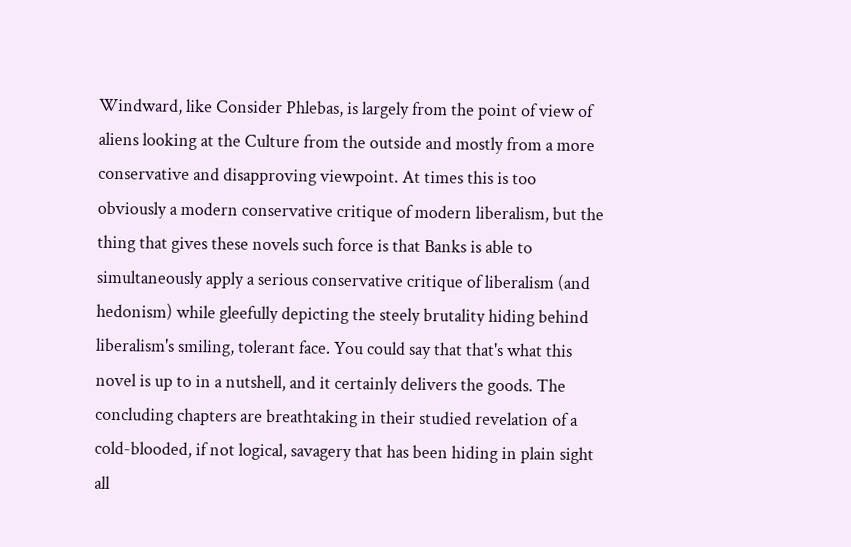Windward, like Consider Phlebas, is largely from the point of view of aliens looking at the Culture from the outside and mostly from a more conservative and disapproving viewpoint. At times this is too obviously a modern conservative critique of modern liberalism, but the thing that gives these novels such force is that Banks is able to simultaneously apply a serious conservative critique of liberalism (and hedonism) while gleefully depicting the steely brutality hiding behind liberalism's smiling, tolerant face. You could say that that's what this novel is up to in a nutshell, and it certainly delivers the goods. The concluding chapters are breathtaking in their studied revelation of a cold-blooded, if not logical, savagery that has been hiding in plain sight all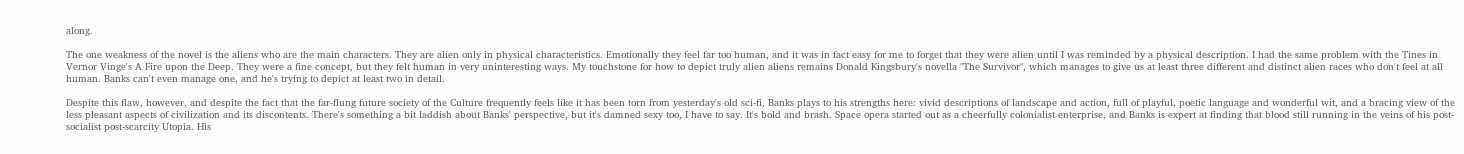along.

The one weakness of the novel is the aliens who are the main characters. They are alien only in physical characteristics. Emotionally they feel far too human, and it was in fact easy for me to forget that they were alien until I was reminded by a physical description. I had the same problem with the Tines in Vernor Vinge's A Fire upon the Deep. They were a fine concept, but they felt human in very uninteresting ways. My touchstone for how to depict truly alien aliens remains Donald Kingsbury's novella "The Survivor", which manages to give us at least three different and distinct alien races who don't feel at all human. Banks can't even manage one, and he's trying to depict at least two in detail.

Despite this flaw, however, and despite the fact that the far-flung future society of the Culture frequently feels like it has been torn from yesterday's old sci-fi, Banks plays to his strengths here: vivid descriptions of landscape and action, full of playful, poetic language and wonderful wit, and a bracing view of the less pleasant aspects of civilization and its discontents. There's something a bit laddish about Banks' perspective, but it's damned sexy too, I have to say. It's bold and brash. Space opera started out as a cheerfully colonialist enterprise, and Banks is expert at finding that blood still running in the veins of his post-socialist post-scarcity Utopia. His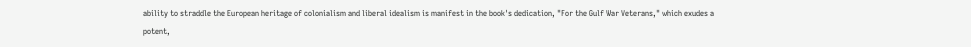ability to straddle the European heritage of colonialism and liberal idealism is manifest in the book's dedication, "For the Gulf War Veterans," which exudes a potent,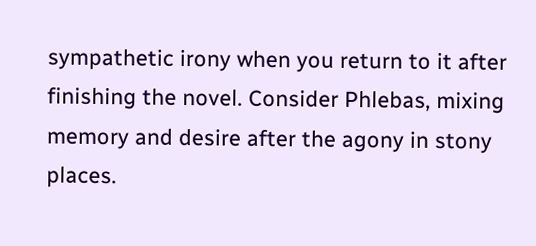sympathetic irony when you return to it after finishing the novel. Consider Phlebas, mixing memory and desire after the agony in stony places.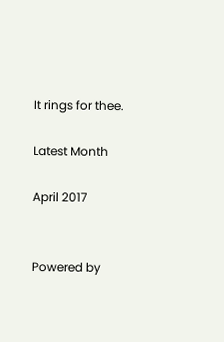It rings for thee.

Latest Month

April 2017


Powered by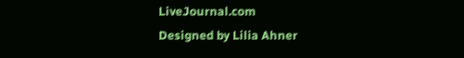LiveJournal.com
Designed by Lilia Ahner